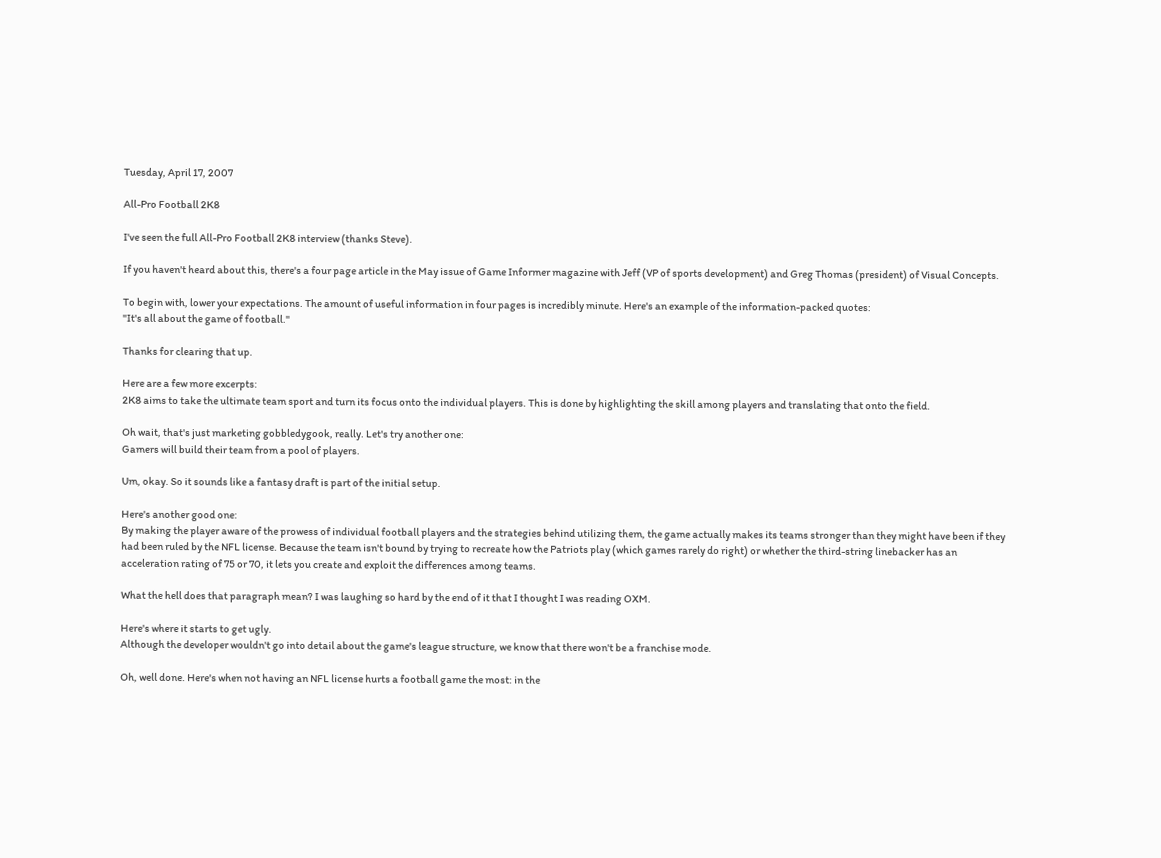Tuesday, April 17, 2007

All-Pro Football 2K8

I've seen the full All-Pro Football 2K8 interview (thanks Steve).

If you haven't heard about this, there's a four page article in the May issue of Game Informer magazine with Jeff (VP of sports development) and Greg Thomas (president) of Visual Concepts.

To begin with, lower your expectations. The amount of useful information in four pages is incredibly minute. Here's an example of the information-packed quotes:
"It's all about the game of football."

Thanks for clearing that up.

Here are a few more excerpts:
2K8 aims to take the ultimate team sport and turn its focus onto the individual players. This is done by highlighting the skill among players and translating that onto the field.

Oh wait, that's just marketing gobbledygook, really. Let's try another one:
Gamers will build their team from a pool of players.

Um, okay. So it sounds like a fantasy draft is part of the initial setup.

Here's another good one:
By making the player aware of the prowess of individual football players and the strategies behind utilizing them, the game actually makes its teams stronger than they might have been if they had been ruled by the NFL license. Because the team isn't bound by trying to recreate how the Patriots play (which games rarely do right) or whether the third-string linebacker has an acceleration rating of 75 or 70, it lets you create and exploit the differences among teams.

What the hell does that paragraph mean? I was laughing so hard by the end of it that I thought I was reading OXM.

Here's where it starts to get ugly.
Although the developer wouldn't go into detail about the game's league structure, we know that there won't be a franchise mode.

Oh, well done. Here's when not having an NFL license hurts a football game the most: in the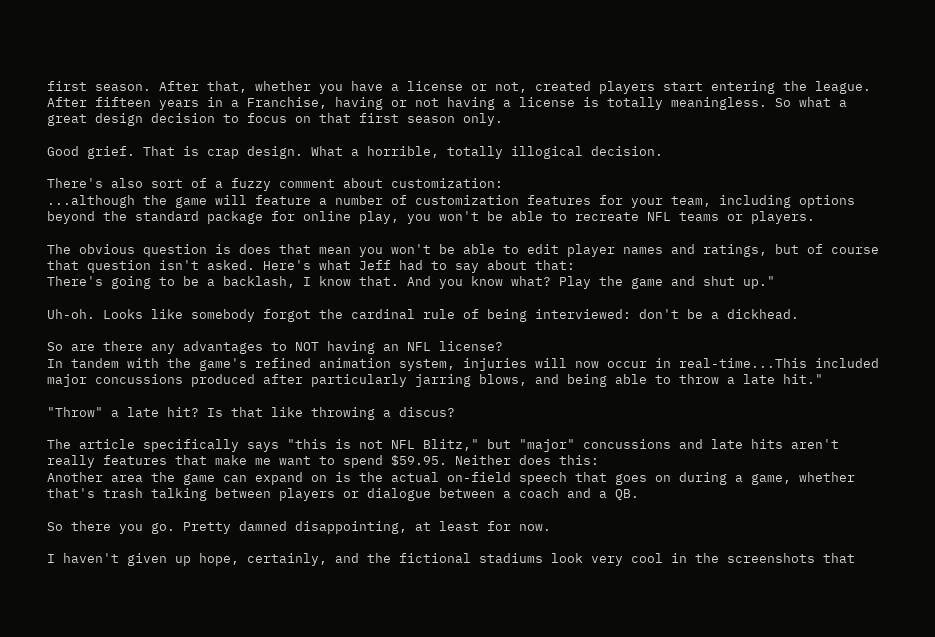first season. After that, whether you have a license or not, created players start entering the league. After fifteen years in a Franchise, having or not having a license is totally meaningless. So what a great design decision to focus on that first season only.

Good grief. That is crap design. What a horrible, totally illogical decision.

There's also sort of a fuzzy comment about customization:
...although the game will feature a number of customization features for your team, including options beyond the standard package for online play, you won't be able to recreate NFL teams or players.

The obvious question is does that mean you won't be able to edit player names and ratings, but of course that question isn't asked. Here's what Jeff had to say about that:
There's going to be a backlash, I know that. And you know what? Play the game and shut up."

Uh-oh. Looks like somebody forgot the cardinal rule of being interviewed: don't be a dickhead.

So are there any advantages to NOT having an NFL license?
In tandem with the game's refined animation system, injuries will now occur in real-time...This included major concussions produced after particularly jarring blows, and being able to throw a late hit."

"Throw" a late hit? Is that like throwing a discus?

The article specifically says "this is not NFL Blitz," but "major" concussions and late hits aren't really features that make me want to spend $59.95. Neither does this:
Another area the game can expand on is the actual on-field speech that goes on during a game, whether that's trash talking between players or dialogue between a coach and a QB.

So there you go. Pretty damned disappointing, at least for now.

I haven't given up hope, certainly, and the fictional stadiums look very cool in the screenshots that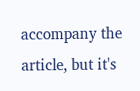accompany the article, but it's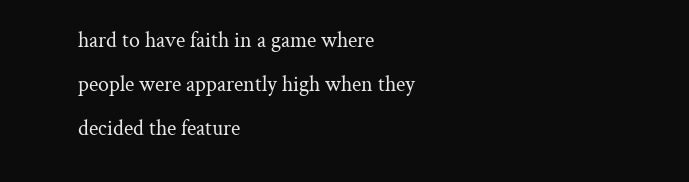hard to have faith in a game where people were apparently high when they decided the feature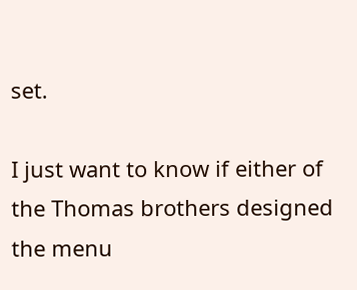set.

I just want to know if either of the Thomas brothers designed the menu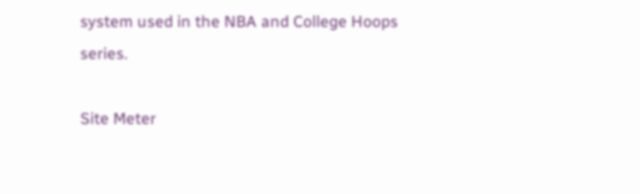system used in the NBA and College Hoops series.

Site Meter